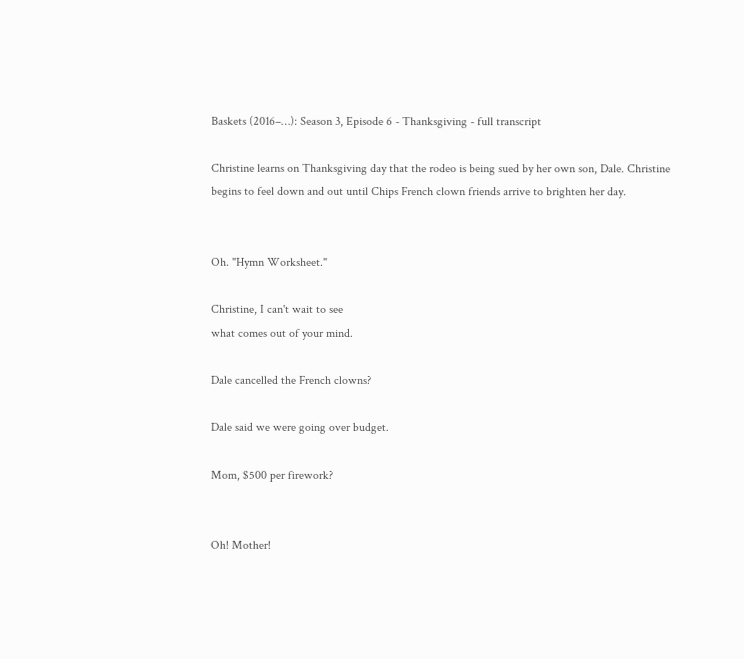Baskets (2016–…): Season 3, Episode 6 - Thanksgiving - full transcript

Christine learns on Thanksgiving day that the rodeo is being sued by her own son, Dale. Christine begins to feel down and out until Chips French clown friends arrive to brighten her day.


Oh. "Hymn Worksheet."

Christine, I can't wait to see
what comes out of your mind.

Dale cancelled the French clowns?

Dale said we were going over budget.

Mom, $500 per firework?


Oh! Mother!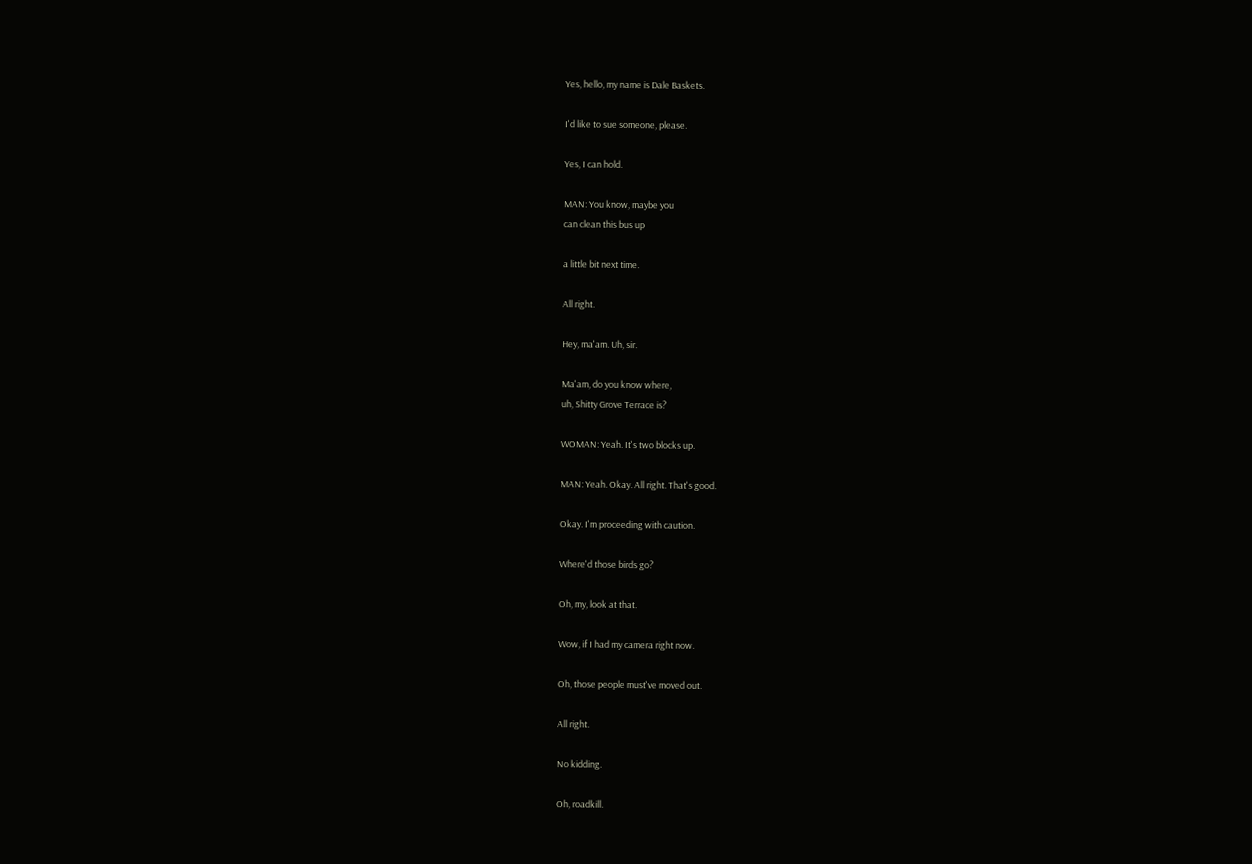Yes, hello, my name is Dale Baskets.

I'd like to sue someone, please.

Yes, I can hold.

MAN: You know, maybe you
can clean this bus up

a little bit next time.

All right.

Hey, ma'am. Uh, sir.

Ma'am, do you know where,
uh, Shitty Grove Terrace is?

WOMAN: Yeah. It's two blocks up.

MAN: Yeah. Okay. All right. That's good.

Okay. I'm proceeding with caution.

Where'd those birds go?

Oh, my, look at that.

Wow, if I had my camera right now.

Oh, those people must've moved out.

All right.

No kidding.

Oh, roadkill.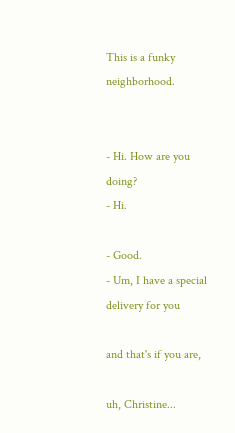This is a funky neighborhood.


- Hi. How are you doing?
- Hi.

- Good.
- Um, I have a special delivery for you

and that's if you are,

uh, Christine...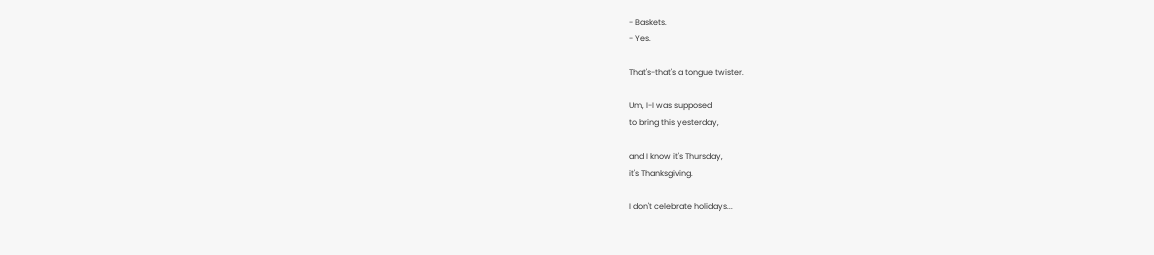- Baskets.
- Yes.

That's-that's a tongue twister.

Um, I-I was supposed
to bring this yesterday,

and I know it's Thursday,
it's Thanksgiving.

I don't celebrate holidays...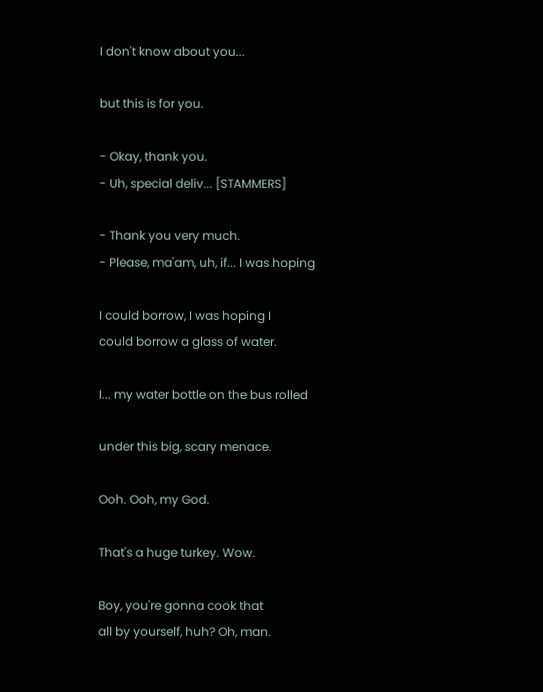I don't know about you...

but this is for you.

- Okay, thank you.
- Uh, special deliv... [STAMMERS]

- Thank you very much.
- Please, ma'am, uh, if... I was hoping

I could borrow, I was hoping I
could borrow a glass of water.

I... my water bottle on the bus rolled

under this big, scary menace.

Ooh. Ooh, my God.

That's a huge turkey. Wow.

Boy, you're gonna cook that
all by yourself, huh? Oh, man.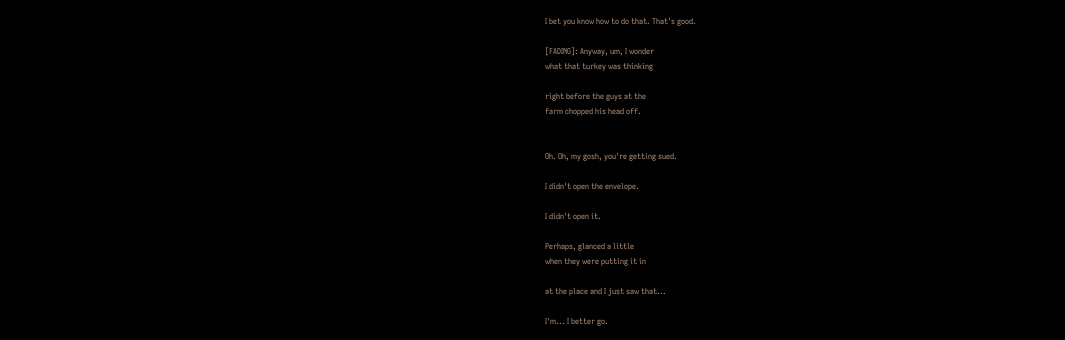I bet you know how to do that. That's good.

[FADING]: Anyway, um, I wonder
what that turkey was thinking

right before the guys at the
farm chopped his head off.


Oh. Oh, my gosh, you're getting sued.

I didn't open the envelope.

I didn't open it.

Perhaps, glanced a little
when they were putting it in

at the place and I just saw that...

I'm... I better go.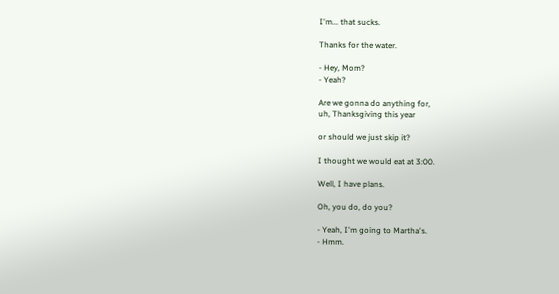I'm... that sucks.

Thanks for the water.

- Hey, Mom?
- Yeah?

Are we gonna do anything for,
uh, Thanksgiving this year

or should we just skip it?

I thought we would eat at 3:00.

Well, I have plans.

Oh, you do, do you?

- Yeah, I'm going to Martha's.
- Hmm.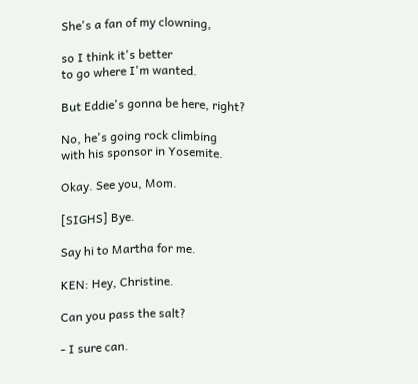She's a fan of my clowning,

so I think it's better
to go where I'm wanted.

But Eddie's gonna be here, right?

No, he's going rock climbing
with his sponsor in Yosemite.

Okay. See you, Mom.

[SIGHS] Bye.

Say hi to Martha for me.

KEN: Hey, Christine.

Can you pass the salt?

- I sure can.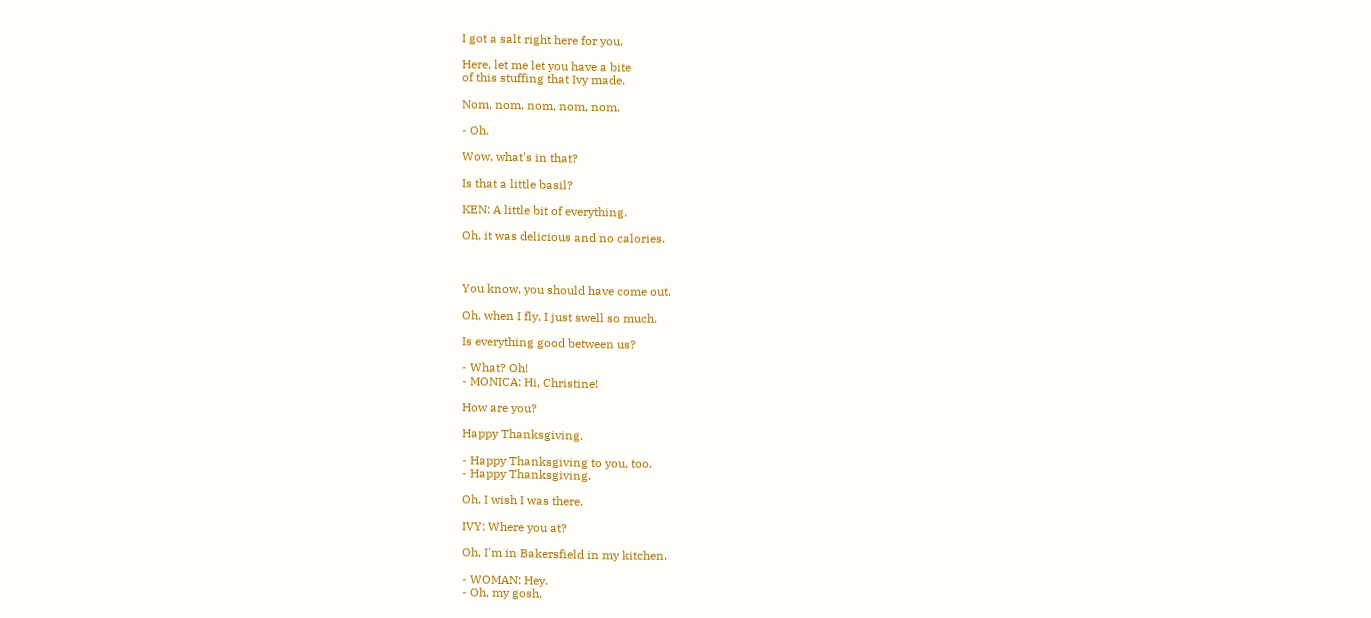I got a salt right here for you.

Here, let me let you have a bite
of this stuffing that Ivy made.

Nom, nom, nom, nom, nom.

- Oh.

Wow, what's in that?

Is that a little basil?

KEN: A little bit of everything.

Oh, it was delicious and no calories.



You know, you should have come out.

Oh, when I fly, I just swell so much.

Is everything good between us?

- What? Oh!
- MONICA: Hi, Christine!

How are you?

Happy Thanksgiving.

- Happy Thanksgiving to you, too.
- Happy Thanksgiving.

Oh, I wish I was there.

IVY: Where you at?

Oh, I'm in Bakersfield in my kitchen.

- WOMAN: Hey.
- Oh, my gosh.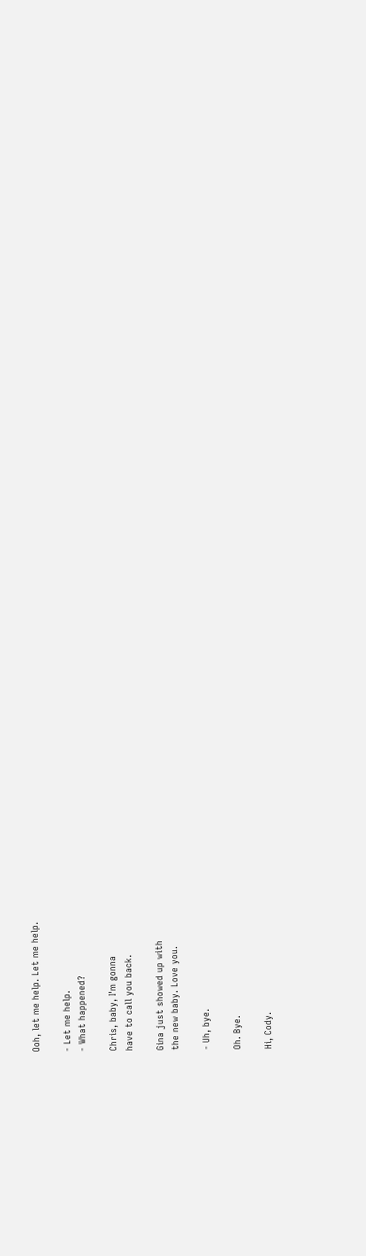Ooh, let me help. Let me help.

- Let me help.
- What happened?

Chris, baby, I'm gonna
have to call you back.

Gina just showed up with
the new baby. Love you.

- Uh, bye.

Oh. Bye.

Hi, Cody.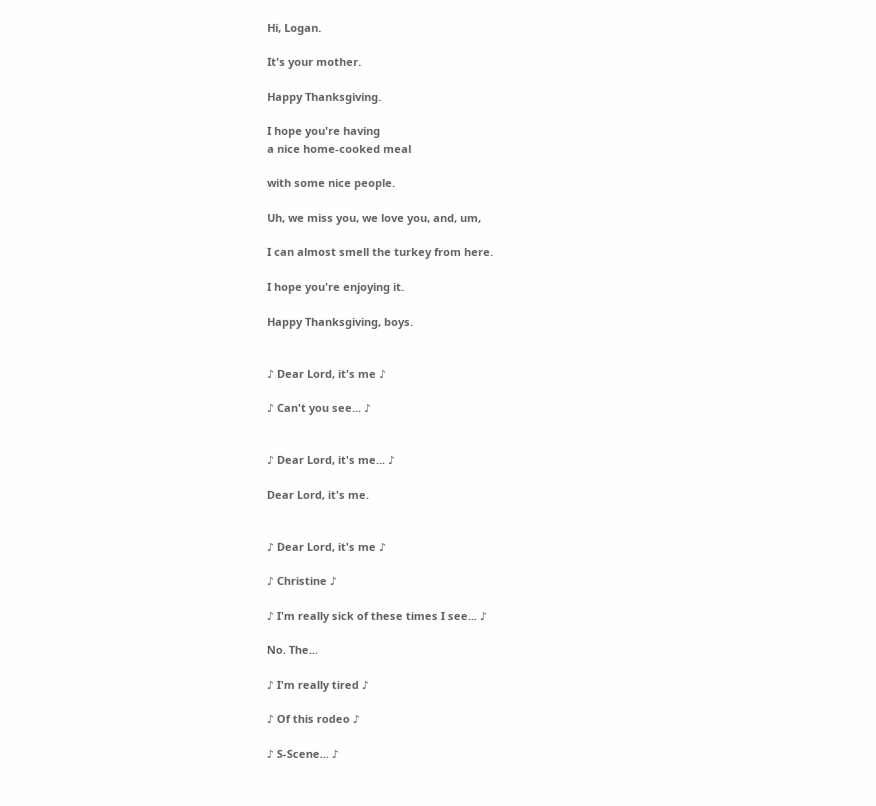Hi, Logan.

It's your mother.

Happy Thanksgiving.

I hope you're having
a nice home-cooked meal

with some nice people.

Uh, we miss you, we love you, and, um,

I can almost smell the turkey from here.

I hope you're enjoying it.

Happy Thanksgiving, boys.


♪ Dear Lord, it's me ♪

♪ Can't you see... ♪


♪ Dear Lord, it's me... ♪

Dear Lord, it's me.


♪ Dear Lord, it's me ♪

♪ Christine ♪

♪ I'm really sick of these times I see... ♪

No. The...

♪ I'm really tired ♪

♪ Of this rodeo ♪

♪ S-Scene... ♪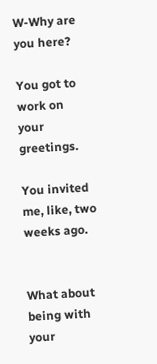W-Why are you here?

You got to work on your greetings.

You invited me, like, two weeks ago.


What about being with your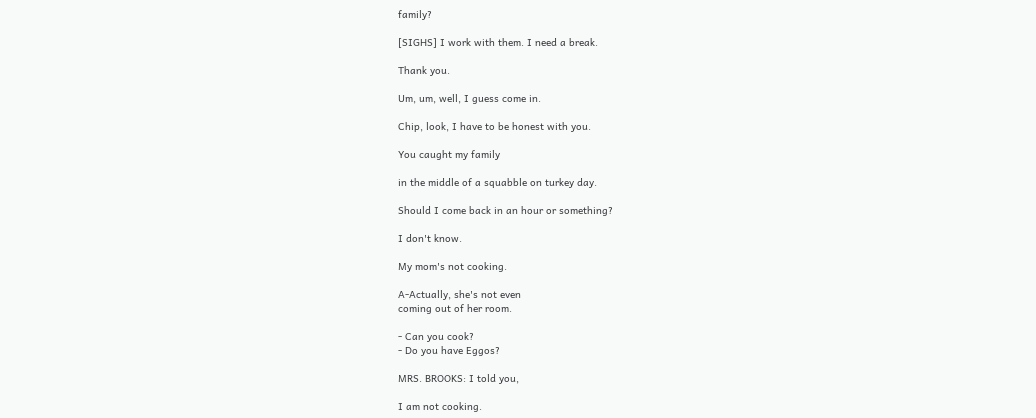family?

[SIGHS] I work with them. I need a break.

Thank you.

Um, um, well, I guess come in.

Chip, look, I have to be honest with you.

You caught my family

in the middle of a squabble on turkey day.

Should I come back in an hour or something?

I don't know.

My mom's not cooking.

A-Actually, she's not even
coming out of her room.

- Can you cook?
- Do you have Eggos?

MRS. BROOKS: I told you,

I am not cooking.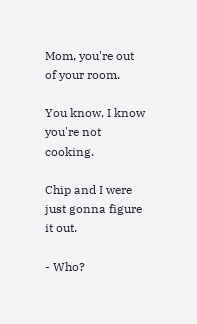Mom, you're out of your room.

You know, I know you're not cooking.

Chip and I were just gonna figure it out.

- Who?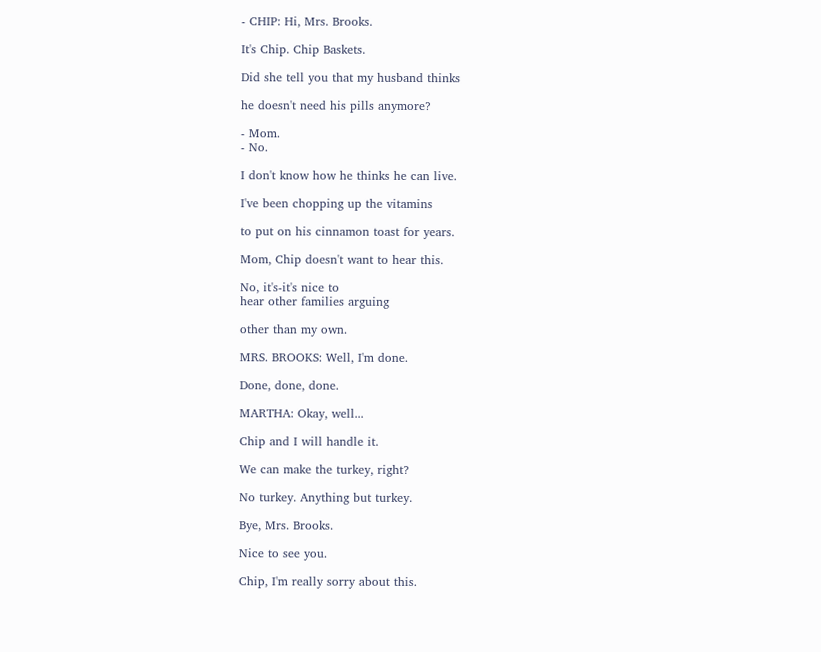- CHIP: Hi, Mrs. Brooks.

It's Chip. Chip Baskets.

Did she tell you that my husband thinks

he doesn't need his pills anymore?

- Mom.
- No.

I don't know how he thinks he can live.

I've been chopping up the vitamins

to put on his cinnamon toast for years.

Mom, Chip doesn't want to hear this.

No, it's-it's nice to
hear other families arguing

other than my own.

MRS. BROOKS: Well, I'm done.

Done, done, done.

MARTHA: Okay, well...

Chip and I will handle it.

We can make the turkey, right?

No turkey. Anything but turkey.

Bye, Mrs. Brooks.

Nice to see you.

Chip, I'm really sorry about this.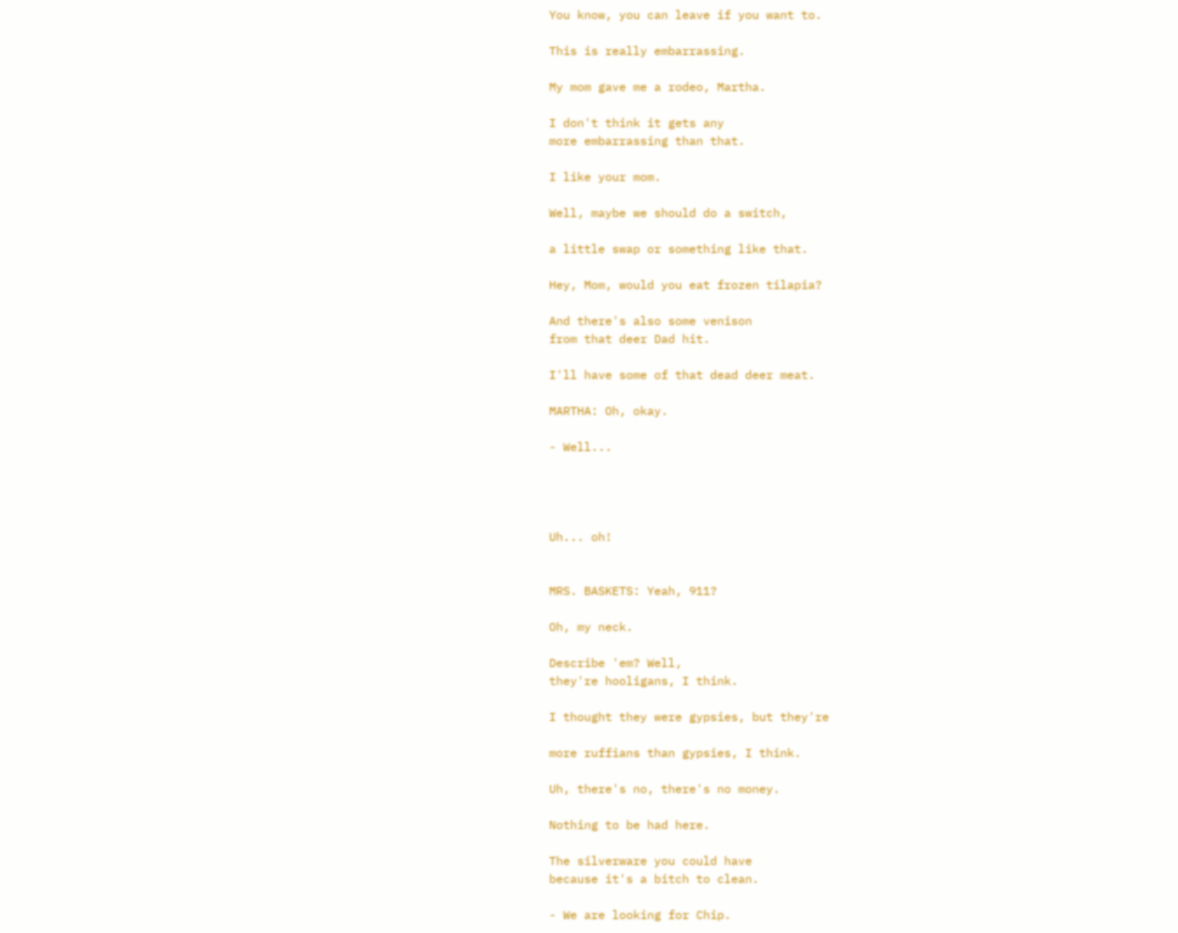You know, you can leave if you want to.

This is really embarrassing.

My mom gave me a rodeo, Martha.

I don't think it gets any
more embarrassing than that.

I like your mom.

Well, maybe we should do a switch,

a little swap or something like that.

Hey, Mom, would you eat frozen tilapia?

And there's also some venison
from that deer Dad hit.

I'll have some of that dead deer meat.

MARTHA: Oh, okay.

- Well...




Uh... oh!


MRS. BASKETS: Yeah, 911?

Oh, my neck.

Describe 'em? Well,
they're hooligans, I think.

I thought they were gypsies, but they're

more ruffians than gypsies, I think.

Uh, there's no, there's no money.

Nothing to be had here.

The silverware you could have
because it's a bitch to clean.

- We are looking for Chip.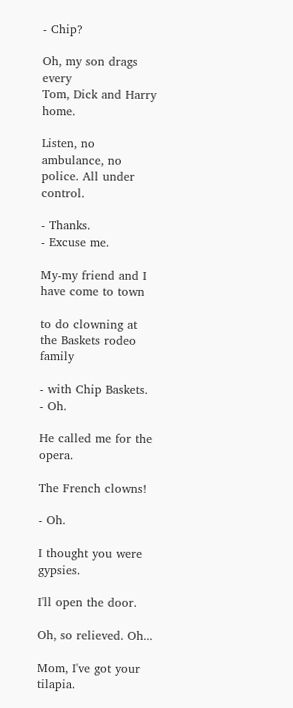- Chip?

Oh, my son drags every
Tom, Dick and Harry home.

Listen, no ambulance, no
police. All under control.

- Thanks.
- Excuse me.

My-my friend and I have come to town

to do clowning at the Baskets rodeo family

- with Chip Baskets.
- Oh.

He called me for the opera.

The French clowns!

- Oh.

I thought you were gypsies.

I'll open the door.

Oh, so relieved. Oh...

Mom, I've got your tilapia.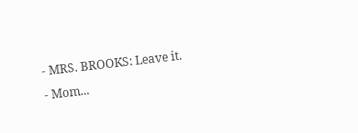- MRS. BROOKS: Leave it.
- Mom...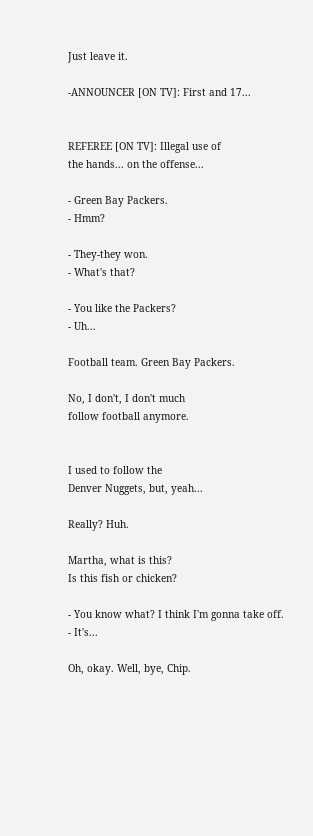Just leave it.

-ANNOUNCER [ON TV]: First and 17...


REFEREE [ON TV]: Illegal use of
the hands... on the offense...

- Green Bay Packers.
- Hmm?

- They-they won.
- What's that?

- You like the Packers?
- Uh...

Football team. Green Bay Packers.

No, I don't, I don't much
follow football anymore.


I used to follow the
Denver Nuggets, but, yeah...

Really? Huh.

Martha, what is this?
Is this fish or chicken?

- You know what? I think I'm gonna take off.
- It's...

Oh, okay. Well, bye, Chip.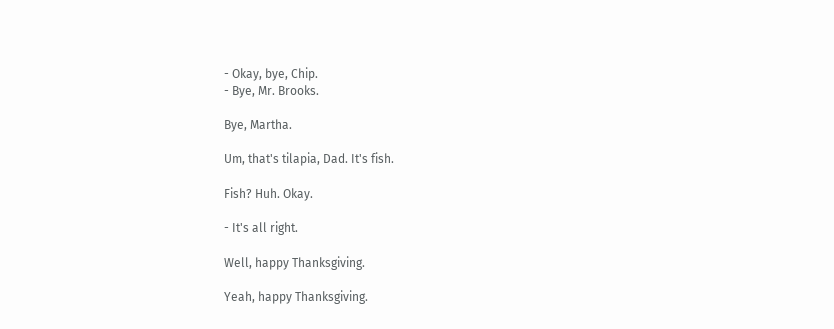- Okay, bye, Chip.
- Bye, Mr. Brooks.

Bye, Martha.

Um, that's tilapia, Dad. It's fish.

Fish? Huh. Okay.

- It's all right.

Well, happy Thanksgiving.

Yeah, happy Thanksgiving.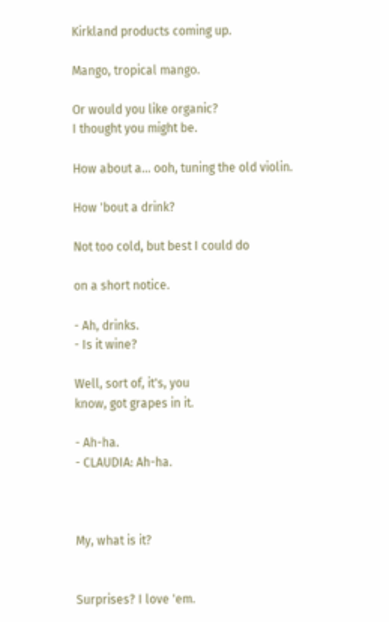Kirkland products coming up.

Mango, tropical mango.

Or would you like organic?
I thought you might be.

How about a... ooh, tuning the old violin.

How 'bout a drink?

Not too cold, but best I could do

on a short notice.

- Ah, drinks.
- Is it wine?

Well, sort of, it's, you
know, got grapes in it.

- Ah-ha.
- CLAUDIA: Ah-ha.



My, what is it?


Surprises? I love 'em.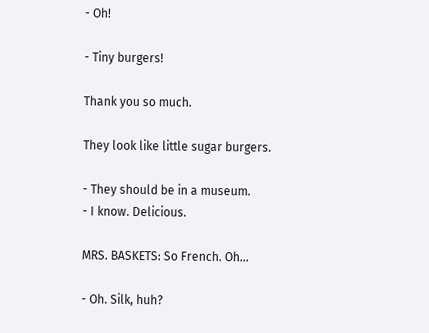- Oh!

- Tiny burgers!

Thank you so much.

They look like little sugar burgers.

- They should be in a museum.
- I know. Delicious.

MRS. BASKETS: So French. Oh...

- Oh. Silk, huh?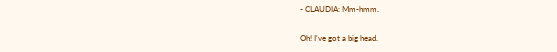- CLAUDIA: Mm-hmm.

Oh! I've got a big head.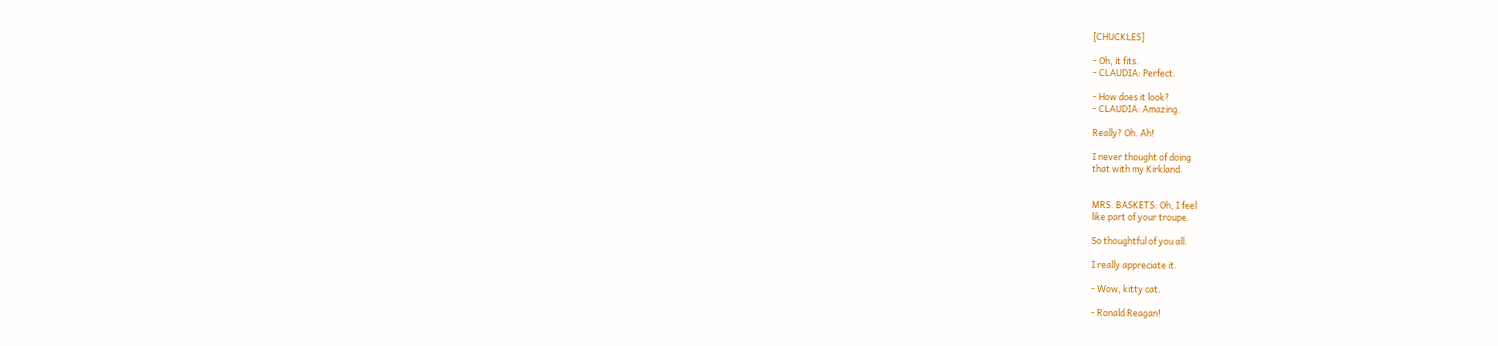[CHUCKLES]

- Oh, it fits.
- CLAUDIA: Perfect.

- How does it look?
- CLAUDIA: Amazing.

Really? Oh. Ah!

I never thought of doing
that with my Kirkland.


MRS. BASKETS: Oh, I feel
like part of your troupe.

So thoughtful of you all.

I really appreciate it.

- Wow, kitty cat.

- Ronald Reagan!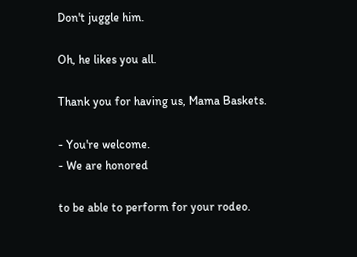Don't juggle him.

Oh, he likes you all.

Thank you for having us, Mama Baskets.

- You're welcome.
- We are honored

to be able to perform for your rodeo.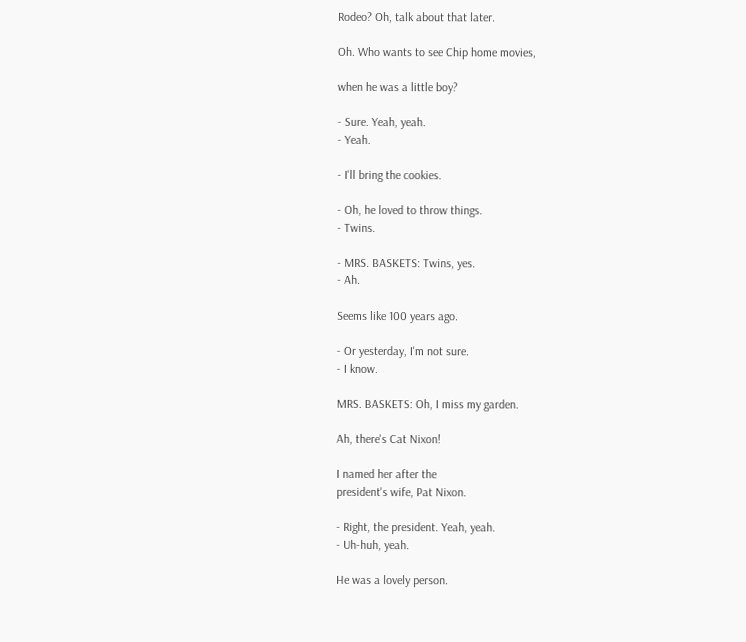Rodeo? Oh, talk about that later.

Oh. Who wants to see Chip home movies,

when he was a little boy?

- Sure. Yeah, yeah.
- Yeah.

- I'll bring the cookies.

- Oh, he loved to throw things.
- Twins.

- MRS. BASKETS: Twins, yes.
- Ah.

Seems like 100 years ago.

- Or yesterday, I'm not sure.
- I know.

MRS. BASKETS: Oh, I miss my garden.

Ah, there's Cat Nixon!

I named her after the
president's wife, Pat Nixon.

- Right, the president. Yeah, yeah.
- Uh-huh, yeah.

He was a lovely person.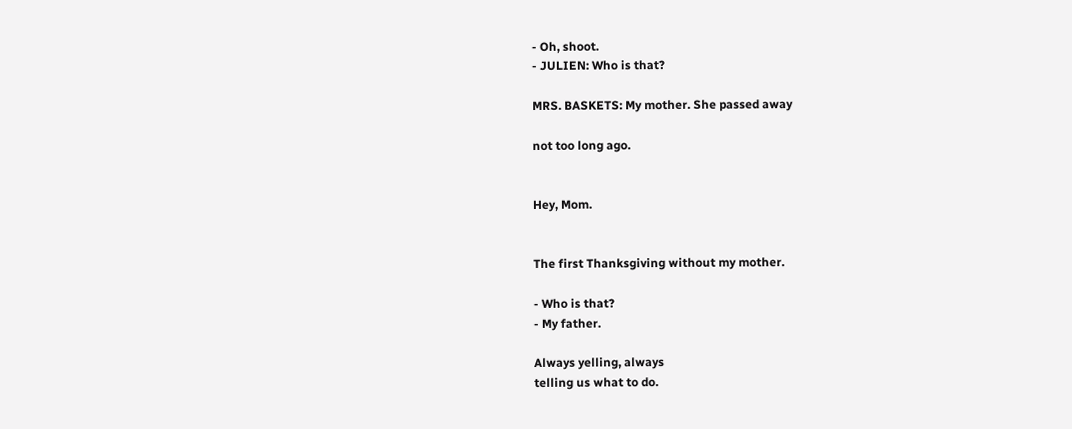- Oh, shoot.
- JULIEN: Who is that?

MRS. BASKETS: My mother. She passed away

not too long ago.


Hey, Mom.


The first Thanksgiving without my mother.

- Who is that?
- My father.

Always yelling, always
telling us what to do.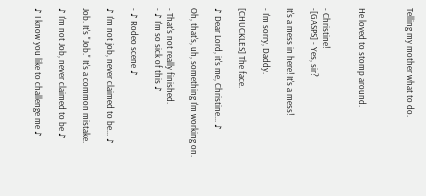Telling my mother what to do.



He loved to stomp around.


- Christine!
-[GASPS] - Yes, sir?

It's a mess in here! It's a mess!

- I'm sorry, Daddy.

[CHUCKLES] The face.

♪ Dear Lord, it's me, Christine... ♪

Oh, that's, uh, something I'm working on.

- That's not really finished.
- ♪ I'm so sick of this ♪

- ♪ Rodeo scene ♪

♪ I'm not job, never claimed to be... ♪

Job. It's "Job." It's a common mistake.

♪ I'm not Job, never claimed to be ♪

♪ I know you like to challenge me ♪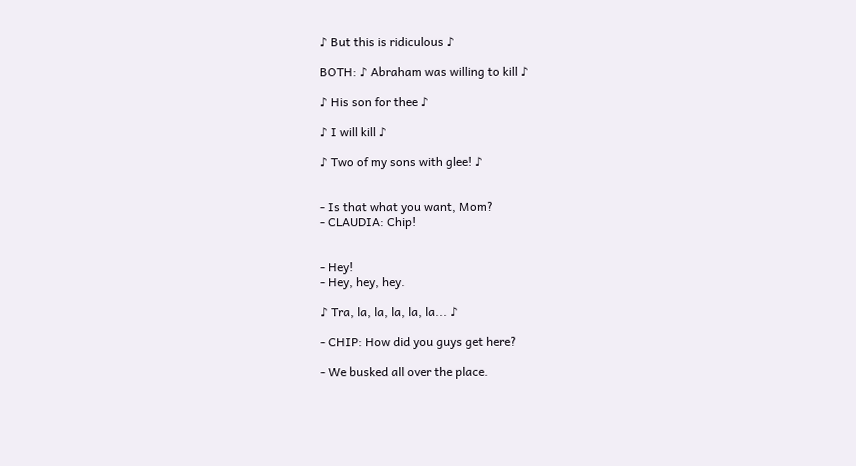♪ But this is ridiculous ♪

BOTH: ♪ Abraham was willing to kill ♪

♪ His son for thee ♪

♪ I will kill ♪

♪ Two of my sons with glee! ♪


- Is that what you want, Mom?
- CLAUDIA: Chip!


- Hey!
- Hey, hey, hey.

♪ Tra, la, la, la, la, la... ♪

- CHIP: How did you guys get here?

- We busked all over the place.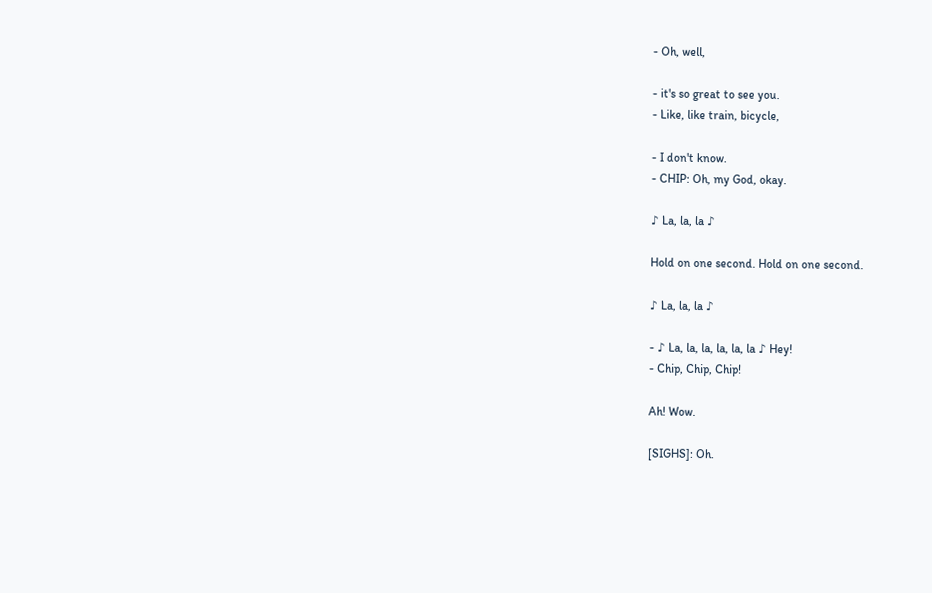- Oh, well,

- it's so great to see you.
- Like, like train, bicycle,

- I don't know.
- CHIP: Oh, my God, okay.

♪ La, la, la ♪

Hold on one second. Hold on one second.

♪ La, la, la ♪

- ♪ La, la, la, la, la, la ♪ Hey!
- Chip, Chip, Chip!

Ah! Wow.

[SIGHS]: Oh.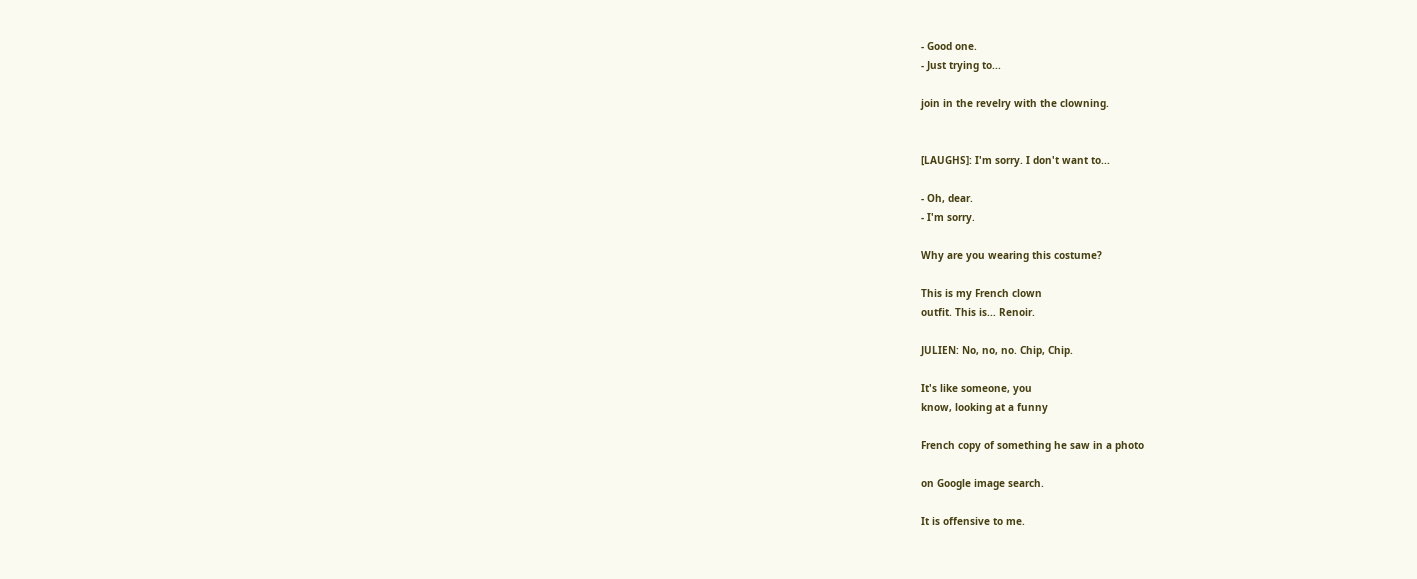- Good one.
- Just trying to...

join in the revelry with the clowning.


[LAUGHS]: I'm sorry. I don't want to...

- Oh, dear.
- I'm sorry.

Why are you wearing this costume?

This is my French clown
outfit. This is... Renoir.

JULIEN: No, no, no. Chip, Chip.

It's like someone, you
know, looking at a funny

French copy of something he saw in a photo

on Google image search.

It is offensive to me.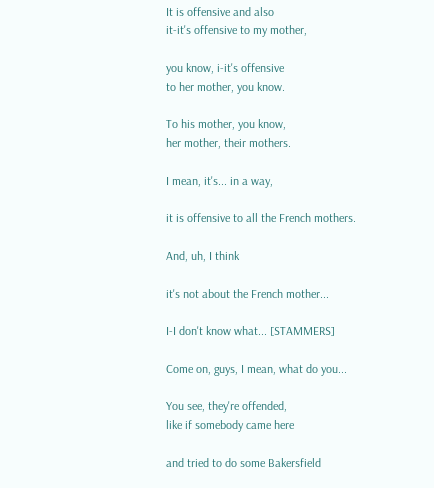It is offensive and also
it-it's offensive to my mother,

you know, i-it's offensive
to her mother, you know.

To his mother, you know,
her mother, their mothers.

I mean, it's... in a way,

it is offensive to all the French mothers.

And, uh, I think

it's not about the French mother...

I-I don't know what... [STAMMERS]

Come on, guys, I mean, what do you...

You see, they're offended,
like if somebody came here

and tried to do some Bakersfield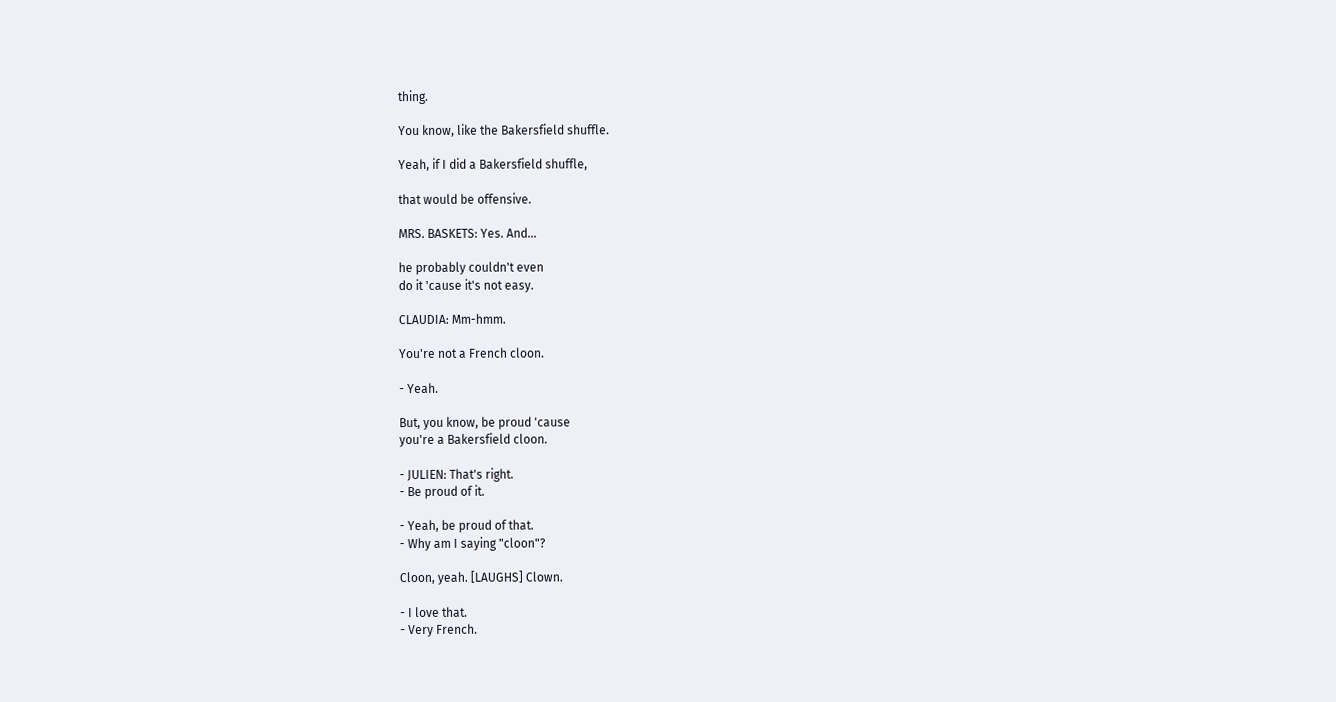thing.

You know, like the Bakersfield shuffle.

Yeah, if I did a Bakersfield shuffle,

that would be offensive.

MRS. BASKETS: Yes. And...

he probably couldn't even
do it 'cause it's not easy.

CLAUDIA: Mm-hmm.

You're not a French cloon.

- Yeah.

But, you know, be proud 'cause
you're a Bakersfield cloon.

- JULIEN: That's right.
- Be proud of it.

- Yeah, be proud of that.
- Why am I saying "cloon"?

Cloon, yeah. [LAUGHS] Clown.

- I love that.
- Very French.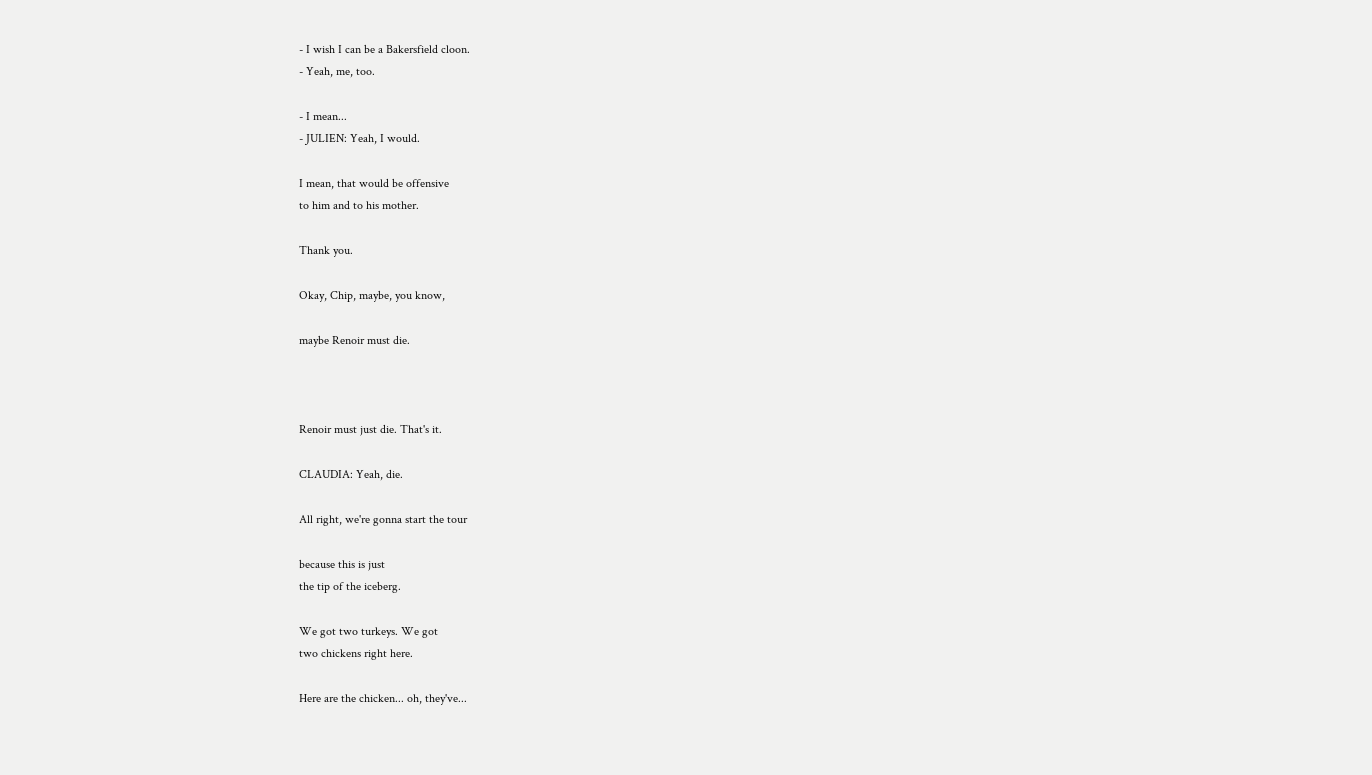- I wish I can be a Bakersfield cloon.
- Yeah, me, too.

- I mean...
- JULIEN: Yeah, I would.

I mean, that would be offensive
to him and to his mother.

Thank you.

Okay, Chip, maybe, you know,

maybe Renoir must die.



Renoir must just die. That's it.

CLAUDIA: Yeah, die.

All right, we're gonna start the tour

because this is just
the tip of the iceberg.

We got two turkeys. We got
two chickens right here.

Here are the chicken... oh, they've...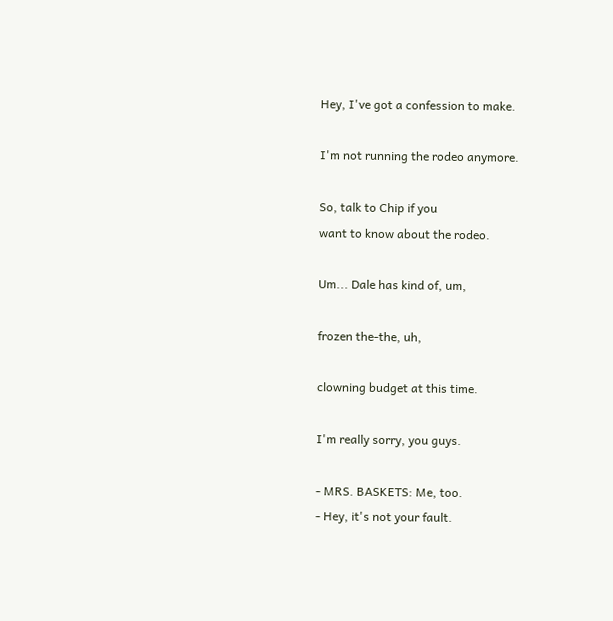Hey, I've got a confession to make.

I'm not running the rodeo anymore.

So, talk to Chip if you
want to know about the rodeo.

Um... Dale has kind of, um,

frozen the-the, uh,

clowning budget at this time.

I'm really sorry, you guys.

- MRS. BASKETS: Me, too.
- Hey, it's not your fault.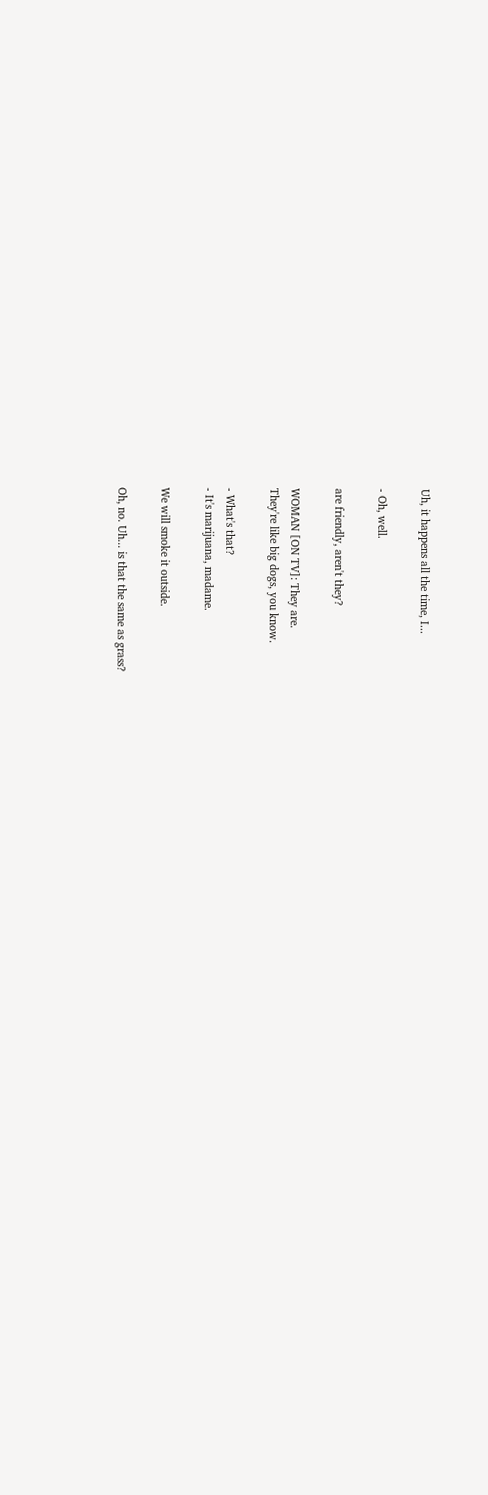Uh, it happens all the time, I...

- Oh, well.

are friendly, aren't they?

WOMAN [ON TV]: They are.
They're like big dogs, you know.

- What's that?
- It's marijuana, madame.

We will smoke it outside.

Oh, no. Uh... is that the same as grass?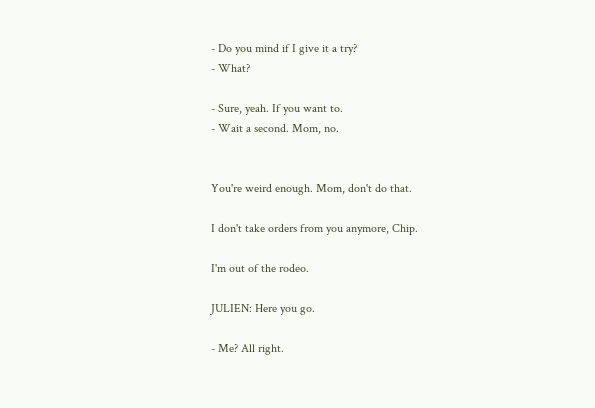- Do you mind if I give it a try?
- What?

- Sure, yeah. If you want to.
- Wait a second. Mom, no.


You're weird enough. Mom, don't do that.

I don't take orders from you anymore, Chip.

I'm out of the rodeo.

JULIEN: Here you go.

- Me? All right.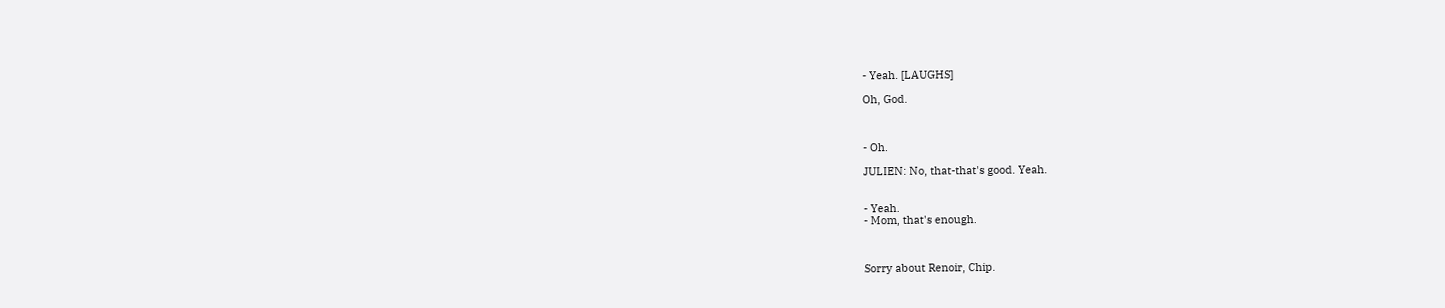- Yeah. [LAUGHS]

Oh, God.



- Oh.

JULIEN: No, that-that's good. Yeah.


- Yeah.
- Mom, that's enough.



Sorry about Renoir, Chip.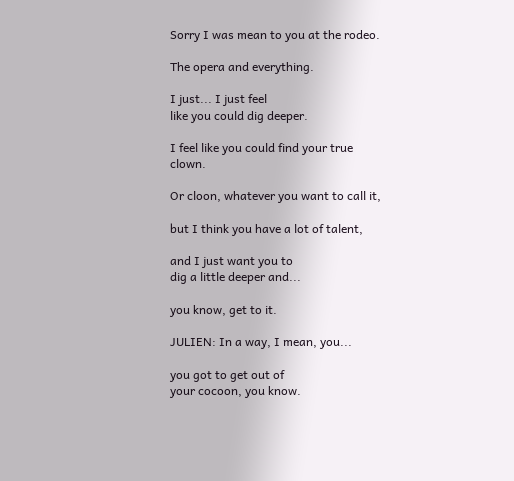Sorry I was mean to you at the rodeo.

The opera and everything.

I just... I just feel
like you could dig deeper.

I feel like you could find your true clown.

Or cloon, whatever you want to call it,

but I think you have a lot of talent,

and I just want you to
dig a little deeper and...

you know, get to it.

JULIEN: In a way, I mean, you...

you got to get out of
your cocoon, you know.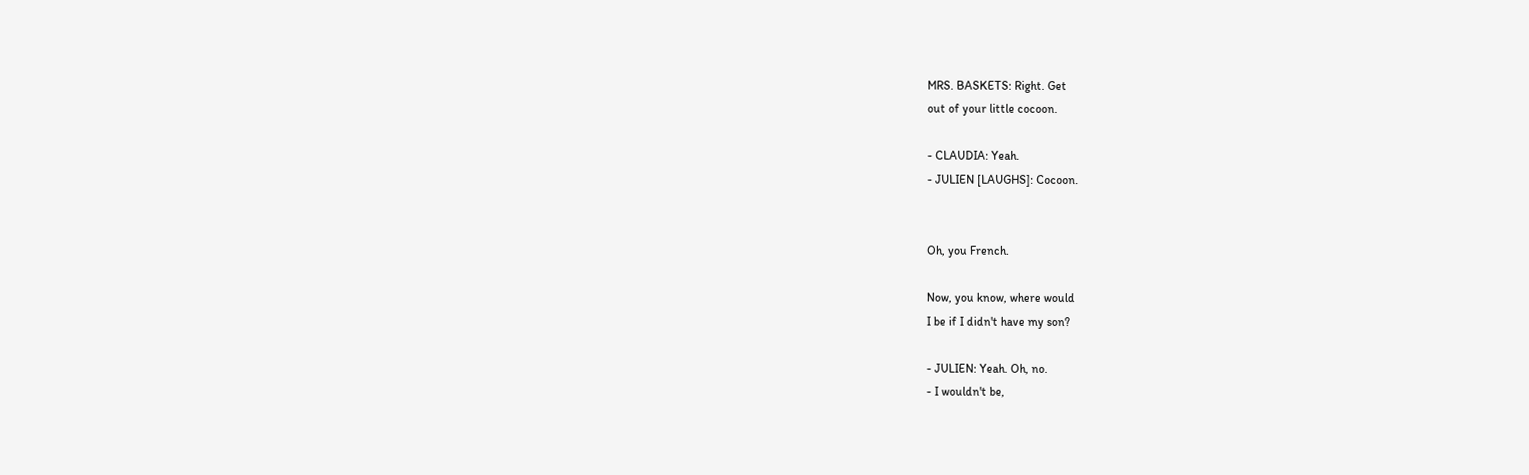MRS. BASKETS: Right. Get
out of your little cocoon.

- CLAUDIA: Yeah.
- JULIEN [LAUGHS]: Cocoon.


Oh, you French.

Now, you know, where would
I be if I didn't have my son?

- JULIEN: Yeah. Oh, no.
- I wouldn't be,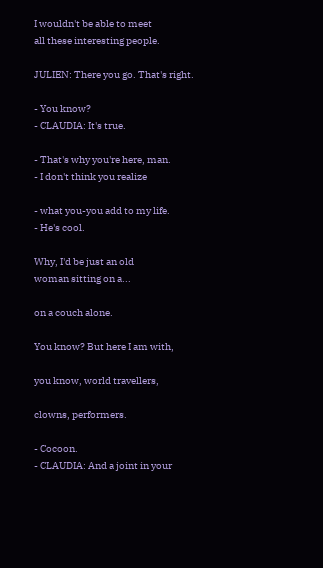I wouldn't be able to meet
all these interesting people.

JULIEN: There you go. That's right.

- You know?
- CLAUDIA: It's true.

- That's why you're here, man.
- I don't think you realize

- what you-you add to my life.
- He's cool.

Why, I'd be just an old
woman sitting on a...

on a couch alone.

You know? But here I am with,

you know, world travellers,

clowns, performers.

- Cocoon.
- CLAUDIA: And a joint in your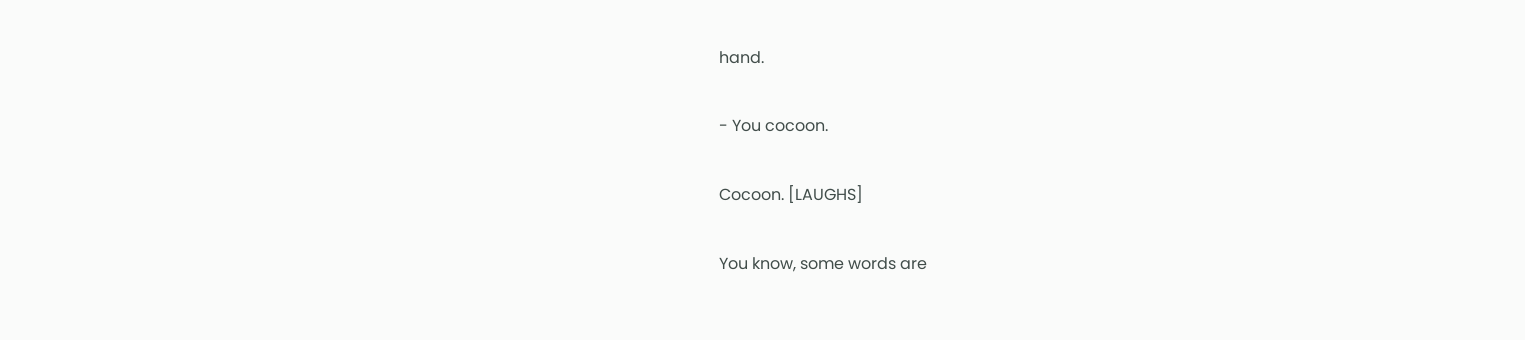hand.

- You cocoon.

Cocoon. [LAUGHS]

You know, some words are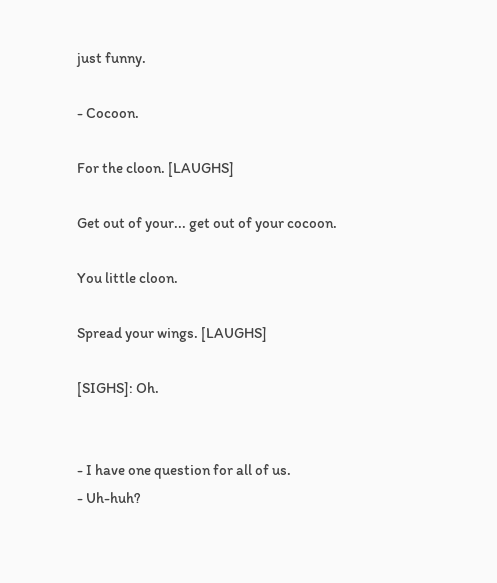just funny.

- Cocoon.

For the cloon. [LAUGHS]

Get out of your... get out of your cocoon.

You little cloon.

Spread your wings. [LAUGHS]

[SIGHS]: Oh.


- I have one question for all of us.
- Uh-huh?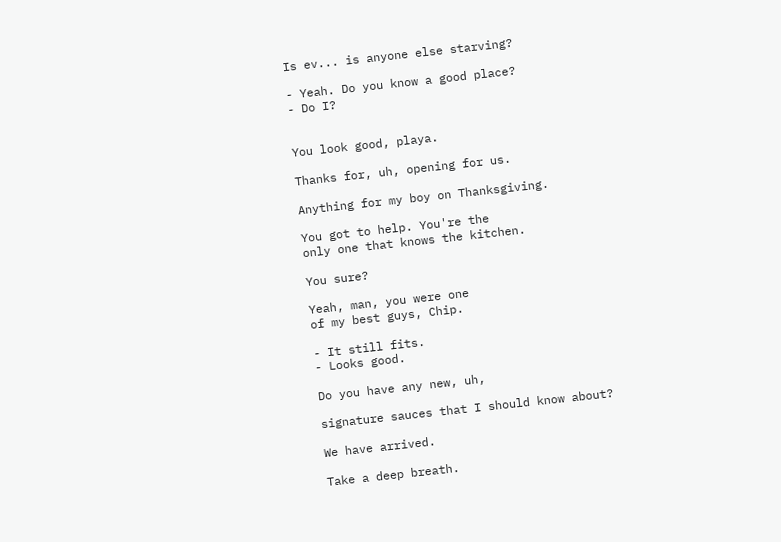Is ev... is anyone else starving?

- Yeah. Do you know a good place?
- Do I?


You look good, playa.

Thanks for, uh, opening for us.

Anything for my boy on Thanksgiving.

You got to help. You're the
only one that knows the kitchen.

You sure?

Yeah, man, you were one
of my best guys, Chip.

- It still fits.
- Looks good.

Do you have any new, uh,

signature sauces that I should know about?

We have arrived.

Take a deep breath.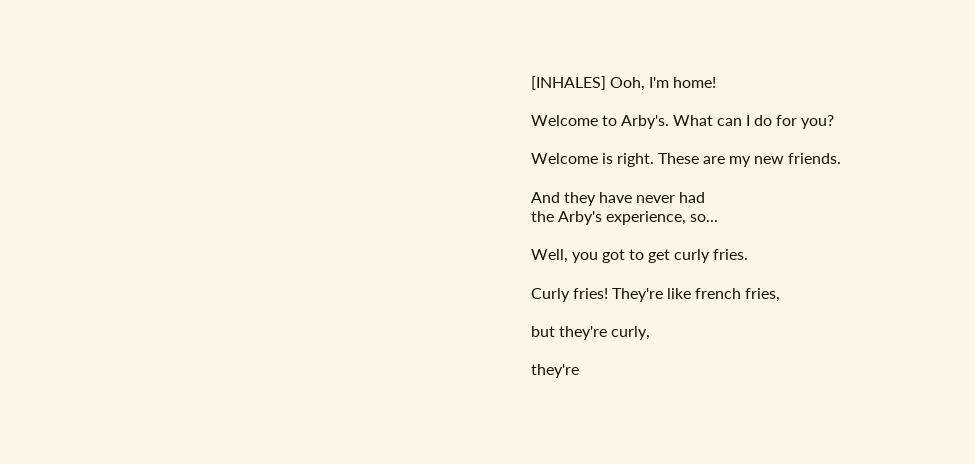[INHALES] Ooh, I'm home!

Welcome to Arby's. What can I do for you?

Welcome is right. These are my new friends.

And they have never had
the Arby's experience, so...

Well, you got to get curly fries.

Curly fries! They're like french fries,

but they're curly,

they're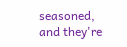seasoned, and they're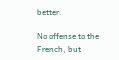better.

No offense to the French, but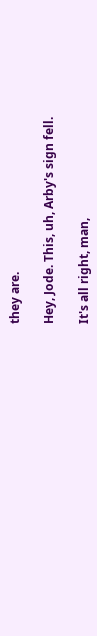they are.

Hey, Jode. This, uh, Arby's sign fell.

It's all right, man,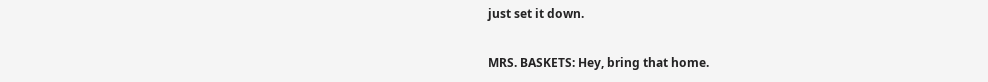just set it down.

MRS. BASKETS: Hey, bring that home.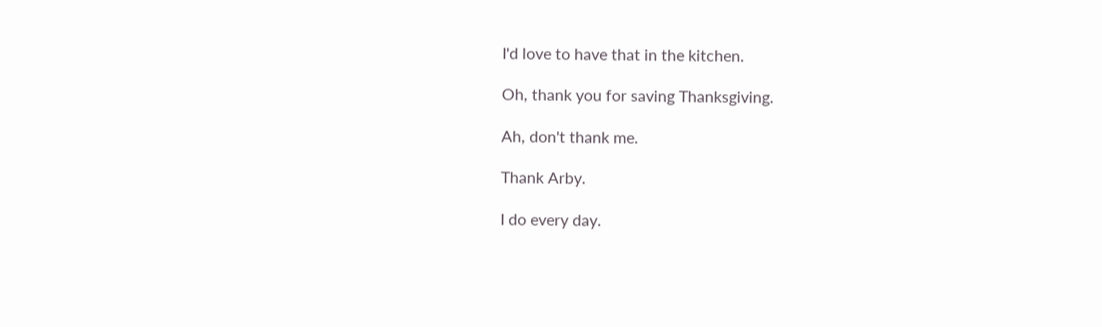I'd love to have that in the kitchen.

Oh, thank you for saving Thanksgiving.

Ah, don't thank me.

Thank Arby.

I do every day.